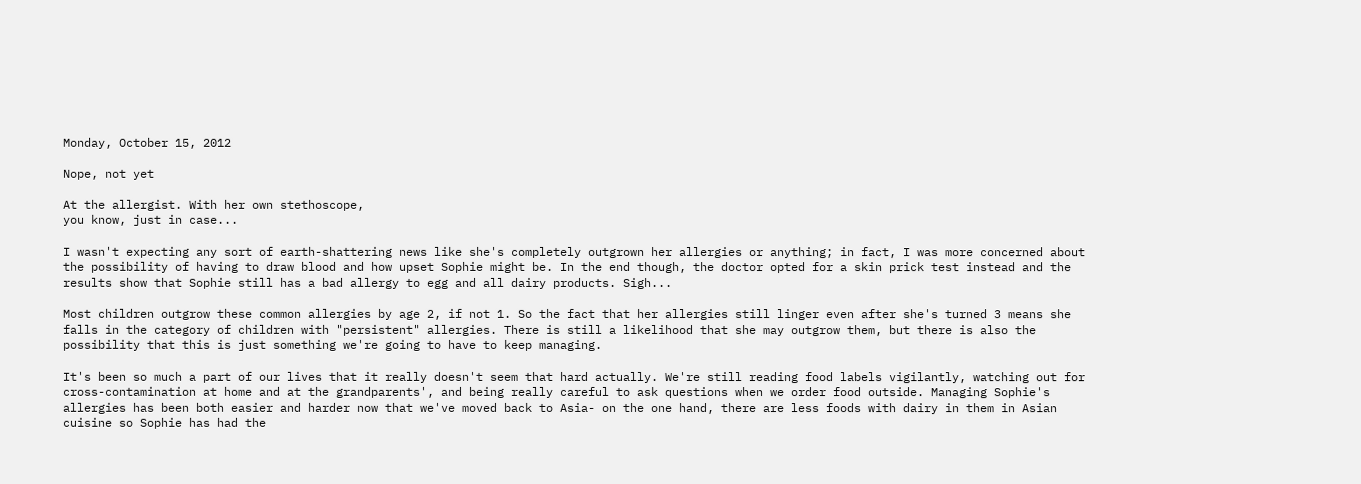Monday, October 15, 2012

Nope, not yet

At the allergist. With her own stethoscope,
you know, just in case...

I wasn't expecting any sort of earth-shattering news like she's completely outgrown her allergies or anything; in fact, I was more concerned about the possibility of having to draw blood and how upset Sophie might be. In the end though, the doctor opted for a skin prick test instead and the results show that Sophie still has a bad allergy to egg and all dairy products. Sigh...

Most children outgrow these common allergies by age 2, if not 1. So the fact that her allergies still linger even after she's turned 3 means she falls in the category of children with "persistent" allergies. There is still a likelihood that she may outgrow them, but there is also the possibility that this is just something we're going to have to keep managing.

It's been so much a part of our lives that it really doesn't seem that hard actually. We're still reading food labels vigilantly, watching out for cross-contamination at home and at the grandparents', and being really careful to ask questions when we order food outside. Managing Sophie's allergies has been both easier and harder now that we've moved back to Asia- on the one hand, there are less foods with dairy in them in Asian cuisine so Sophie has had the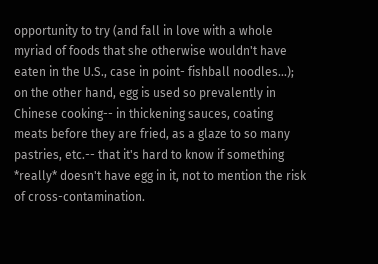opportunity to try (and fall in love with a whole myriad of foods that she otherwise wouldn't have eaten in the U.S., case in point- fishball noodles...); on the other hand, egg is used so prevalently in Chinese cooking-- in thickening sauces, coating meats before they are fried, as a glaze to so many pastries, etc.-- that it's hard to know if something *really* doesn't have egg in it, not to mention the risk of cross-contamination.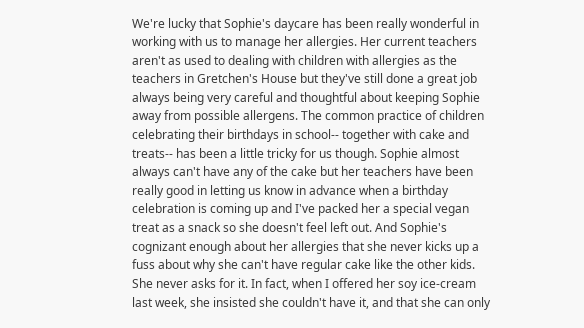We're lucky that Sophie's daycare has been really wonderful in working with us to manage her allergies. Her current teachers aren't as used to dealing with children with allergies as the teachers in Gretchen's House but they've still done a great job always being very careful and thoughtful about keeping Sophie away from possible allergens. The common practice of children celebrating their birthdays in school-- together with cake and treats-- has been a little tricky for us though. Sophie almost always can't have any of the cake but her teachers have been really good in letting us know in advance when a birthday celebration is coming up and I've packed her a special vegan treat as a snack so she doesn't feel left out. And Sophie's cognizant enough about her allergies that she never kicks up a fuss about why she can't have regular cake like the other kids. She never asks for it. In fact, when I offered her soy ice-cream last week, she insisted she couldn't have it, and that she can only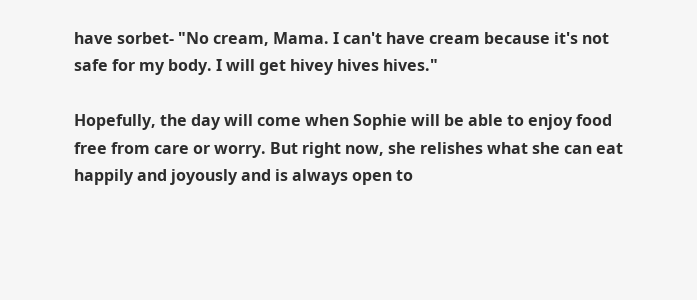have sorbet- "No cream, Mama. I can't have cream because it's not safe for my body. I will get hivey hives hives."

Hopefully, the day will come when Sophie will be able to enjoy food free from care or worry. But right now, she relishes what she can eat happily and joyously and is always open to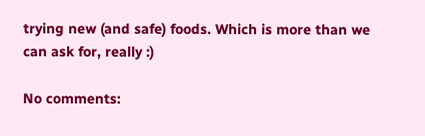trying new (and safe) foods. Which is more than we can ask for, really :)

No comments: